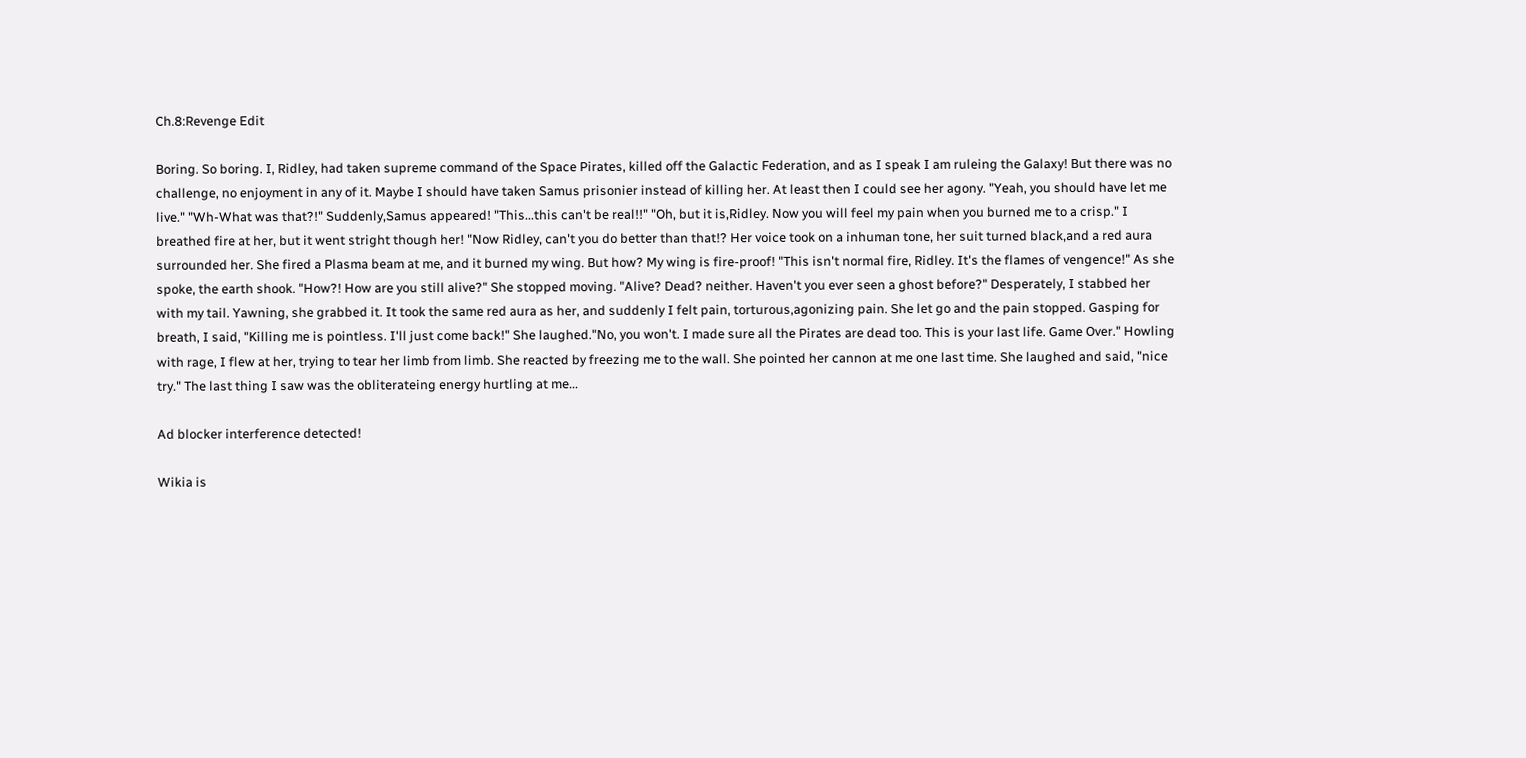Ch.8:Revenge Edit

Boring. So boring. I, Ridley, had taken supreme command of the Space Pirates, killed off the Galactic Federation, and as I speak I am ruleing the Galaxy! But there was no challenge, no enjoyment in any of it. Maybe I should have taken Samus prisonier instead of killing her. At least then I could see her agony. "Yeah, you should have let me live." "Wh-What was that?!" Suddenly,Samus appeared! "This...this can't be real!!" "Oh, but it is,Ridley. Now you will feel my pain when you burned me to a crisp." I breathed fire at her, but it went stright though her! "Now Ridley, can't you do better than that!? Her voice took on a inhuman tone, her suit turned black,and a red aura surrounded her. She fired a Plasma beam at me, and it burned my wing. But how? My wing is fire-proof! "This isn't normal fire, Ridley. It's the flames of vengence!" As she spoke, the earth shook. "How?! How are you still alive?" She stopped moving. "Alive? Dead? neither. Haven't you ever seen a ghost before?" Desperately, I stabbed her with my tail. Yawning, she grabbed it. It took the same red aura as her, and suddenly I felt pain, torturous,agonizing pain. She let go and the pain stopped. Gasping for breath, I said, "Killing me is pointless. I'll just come back!" She laughed."No, you won't. I made sure all the Pirates are dead too. This is your last life. Game Over." Howling with rage, I flew at her, trying to tear her limb from limb. She reacted by freezing me to the wall. She pointed her cannon at me one last time. She laughed and said, "nice try." The last thing I saw was the obliterateing energy hurtling at me...

Ad blocker interference detected!

Wikia is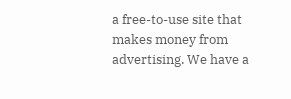a free-to-use site that makes money from advertising. We have a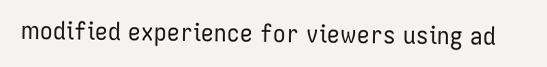modified experience for viewers using ad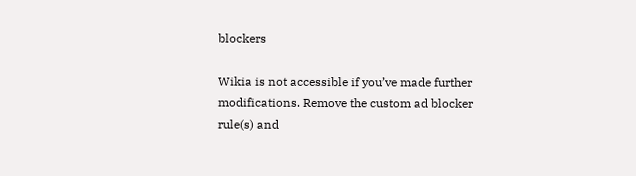blockers

Wikia is not accessible if you’ve made further modifications. Remove the custom ad blocker rule(s) and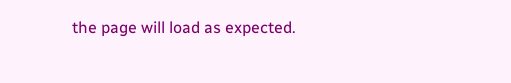the page will load as expected.